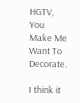HGTV, You Make Me Want To Decorate.

I think it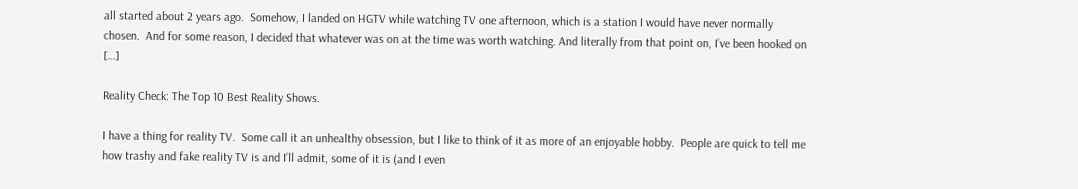all started about 2 years ago.  Somehow, I landed on HGTV while watching TV one afternoon, which is a station I would have never normally chosen.  And for some reason, I decided that whatever was on at the time was worth watching. And literally from that point on, I’ve been hooked on […]

Reality Check: The Top 10 Best Reality Shows.

I have a thing for reality TV.  Some call it an unhealthy obsession, but I like to think of it as more of an enjoyable hobby.  People are quick to tell me how trashy and fake reality TV is and I’ll admit, some of it is (and I even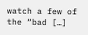watch a few of the “bad […]